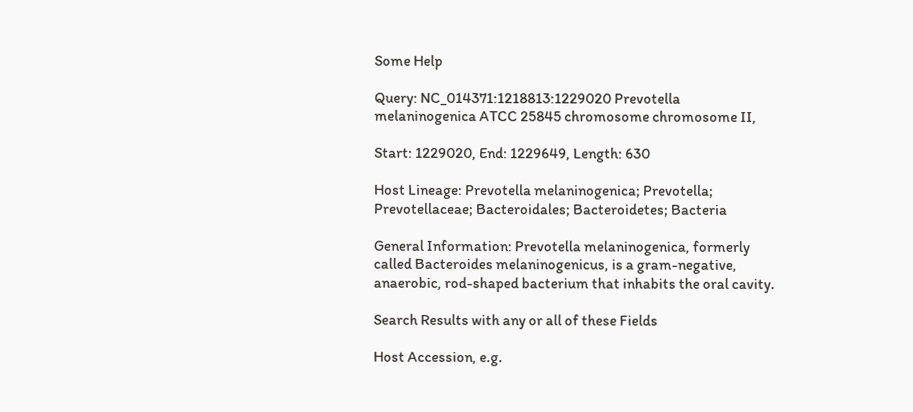Some Help

Query: NC_014371:1218813:1229020 Prevotella melaninogenica ATCC 25845 chromosome chromosome II,

Start: 1229020, End: 1229649, Length: 630

Host Lineage: Prevotella melaninogenica; Prevotella; Prevotellaceae; Bacteroidales; Bacteroidetes; Bacteria

General Information: Prevotella melaninogenica, formerly called Bacteroides melaninogenicus, is a gram-negative, anaerobic, rod-shaped bacterium that inhabits the oral cavity.

Search Results with any or all of these Fields

Host Accession, e.g.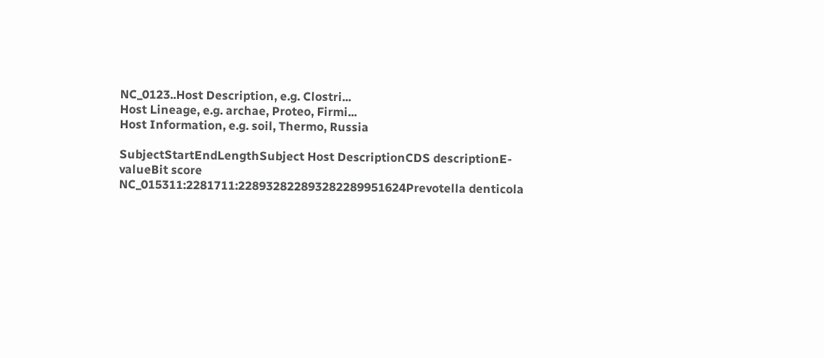NC_0123..Host Description, e.g. Clostri...
Host Lineage, e.g. archae, Proteo, Firmi...
Host Information, e.g. soil, Thermo, Russia

SubjectStartEndLengthSubject Host DescriptionCDS descriptionE-valueBit score
NC_015311:2281711:228932822893282289951624Prevotella denticola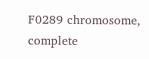F0289 chromosome, complete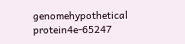genomehypothetical protein4e-65247